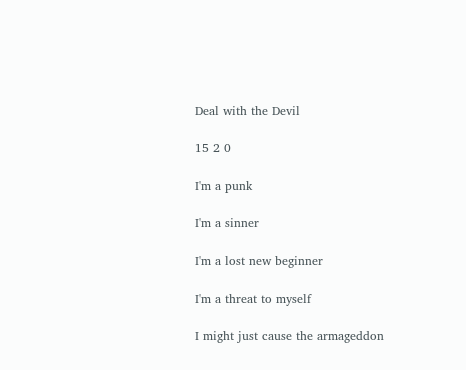Deal with the Devil

15 2 0

I'm a punk

I'm a sinner

I'm a lost new beginner

I'm a threat to myself

I might just cause the armageddon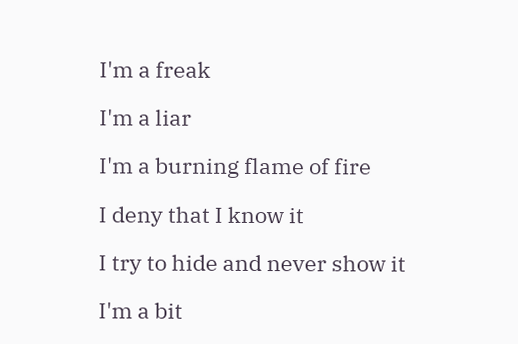I'm a freak

I'm a liar

I'm a burning flame of fire

I deny that I know it

I try to hide and never show it

I'm a bit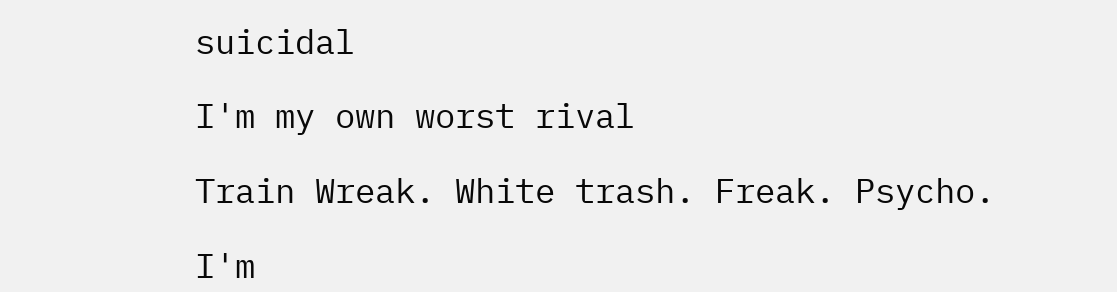suicidal

I'm my own worst rival

Train Wreak. White trash. Freak. Psycho.

I'm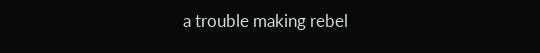a trouble making rebel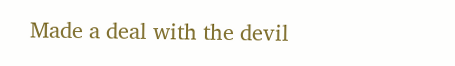Made a deal with the devil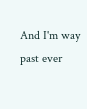And I'm way past ever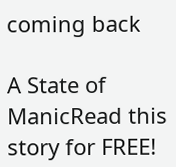coming back

A State of ManicRead this story for FREE!